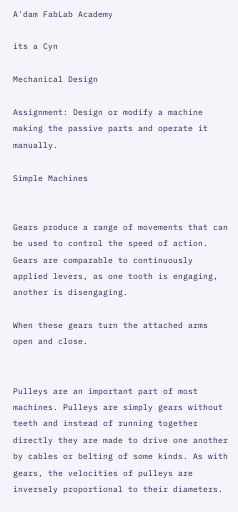A'dam FabLab Academy

its a Cyn

Mechanical Design

Assignment: Design or modify a machine making the passive parts and operate it manually.

Simple Machines


Gears produce a range of movements that can be used to control the speed of action. Gears are comparable to continuously applied levers, as one tooth is engaging, another is disengaging.

When these gears turn the attached arms open and close.


Pulleys are an important part of most machines. Pulleys are simply gears without teeth and instead of running together directly they are made to drive one another by cables or belting of some kinds. As with gears, the velocities of pulleys are inversely proportional to their diameters.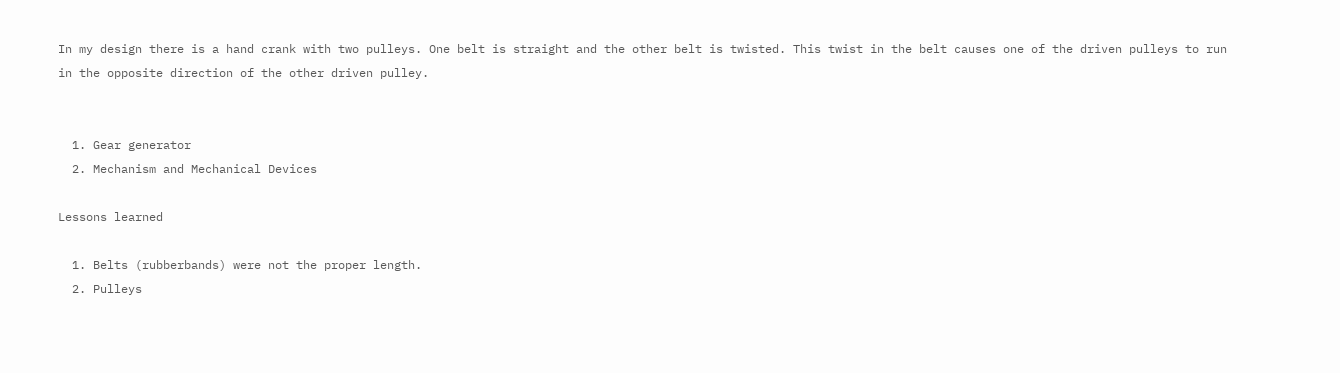In my design there is a hand crank with two pulleys. One belt is straight and the other belt is twisted. This twist in the belt causes one of the driven pulleys to run in the opposite direction of the other driven pulley.


  1. Gear generator
  2. Mechanism and Mechanical Devices

Lessons learned

  1. Belts (rubberbands) were not the proper length.
  2. Pulleys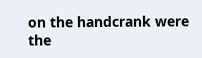on the handcrank were the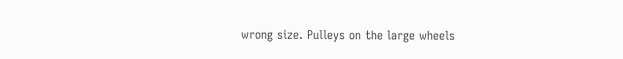wrong size. Pulleys on the large wheels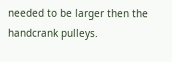needed to be larger then the handcrank pulleys.